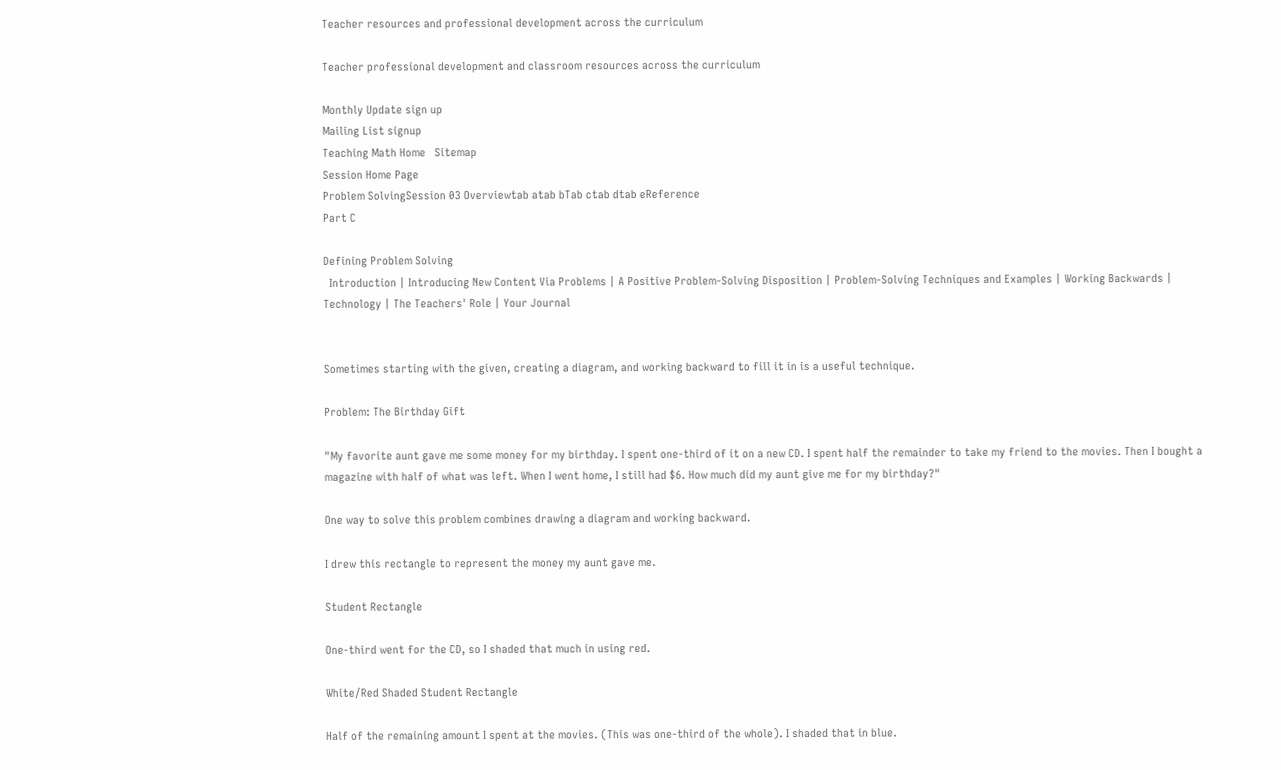Teacher resources and professional development across the curriculum

Teacher professional development and classroom resources across the curriculum

Monthly Update sign up
Mailing List signup
Teaching Math Home   Sitemap
Session Home Page
Problem SolvingSession 03 Overviewtab atab bTab ctab dtab eReference
Part C

Defining Problem Solving
  Introduction | Introducing New Content Via Problems | A Positive Problem-Solving Disposition | Problem-Solving Techniques and Examples | Working Backwards | Technology | The Teachers' Role | Your Journal


Sometimes starting with the given, creating a diagram, and working backward to fill it in is a useful technique.

Problem: The Birthday Gift

"My favorite aunt gave me some money for my birthday. I spent one-third of it on a new CD. I spent half the remainder to take my friend to the movies. Then I bought a magazine with half of what was left. When I went home, I still had $6. How much did my aunt give me for my birthday?"

One way to solve this problem combines drawing a diagram and working backward.

I drew this rectangle to represent the money my aunt gave me.

Student Rectangle

One-third went for the CD, so I shaded that much in using red.

White/Red Shaded Student Rectangle

Half of the remaining amount I spent at the movies. (This was one-third of the whole). I shaded that in blue.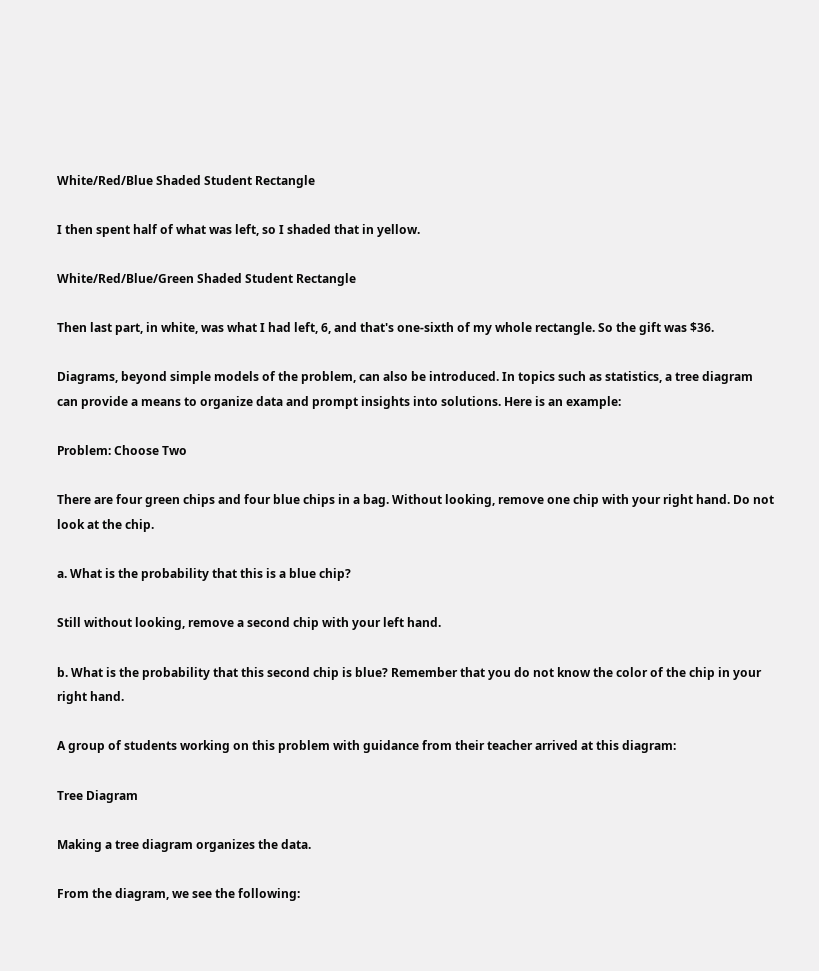White/Red/Blue Shaded Student Rectangle

I then spent half of what was left, so I shaded that in yellow.

White/Red/Blue/Green Shaded Student Rectangle

Then last part, in white, was what I had left, 6, and that's one-sixth of my whole rectangle. So the gift was $36.

Diagrams, beyond simple models of the problem, can also be introduced. In topics such as statistics, a tree diagram can provide a means to organize data and prompt insights into solutions. Here is an example:

Problem: Choose Two

There are four green chips and four blue chips in a bag. Without looking, remove one chip with your right hand. Do not look at the chip.

a. What is the probability that this is a blue chip?

Still without looking, remove a second chip with your left hand.

b. What is the probability that this second chip is blue? Remember that you do not know the color of the chip in your right hand.

A group of students working on this problem with guidance from their teacher arrived at this diagram:

Tree Diagram

Making a tree diagram organizes the data.

From the diagram, we see the following: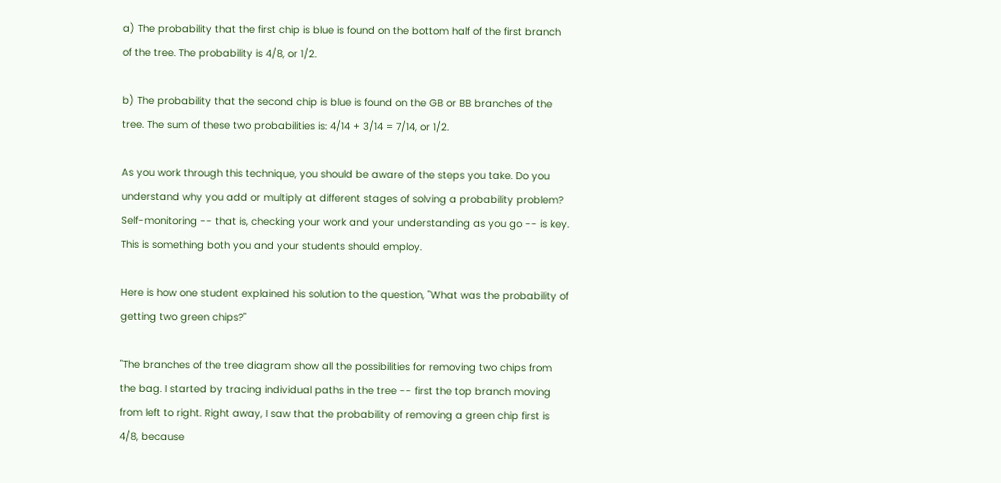a) The probability that the first chip is blue is found on the bottom half of the first branch of the tree. The probability is 4/8, or 1/2.

b) The probability that the second chip is blue is found on the GB or BB branches of the tree. The sum of these two probabilities is: 4/14 + 3/14 = 7/14, or 1/2.

As you work through this technique, you should be aware of the steps you take. Do you understand why you add or multiply at different stages of solving a probability problem? Self-monitoring -- that is, checking your work and your understanding as you go -- is key. This is something both you and your students should employ.

Here is how one student explained his solution to the question, "What was the probability of getting two green chips?"

"The branches of the tree diagram show all the possibilities for removing two chips from the bag. I started by tracing individual paths in the tree -- first the top branch moving from left to right. Right away, I saw that the probability of removing a green chip first is 4/8, because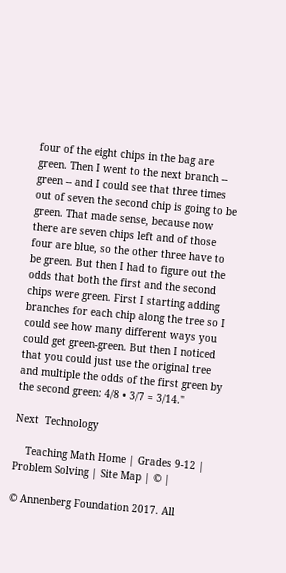four of the eight chips in the bag are green. Then I went to the next branch -- green -- and I could see that three times out of seven the second chip is going to be green. That made sense, because now there are seven chips left and of those four are blue, so the other three have to be green. But then I had to figure out the odds that both the first and the second chips were green. First I starting adding branches for each chip along the tree so I could see how many different ways you could get green-green. But then I noticed that you could just use the original tree and multiple the odds of the first green by the second green: 4/8 • 3/7 = 3/14."

Next  Technology

    Teaching Math Home | Grades 9-12 | Problem Solving | Site Map | © |

© Annenberg Foundation 2017. All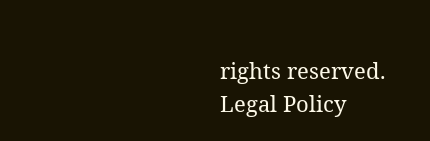rights reserved. Legal Policy